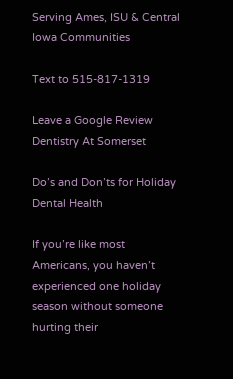Serving Ames, ISU & Central Iowa Communities

Text to 515-817-1319

Leave a Google Review
Dentistry At Somerset

Do’s and Don’ts for Holiday Dental Health

If you’re like most Americans, you haven’t experienced one holiday season without someone hurting their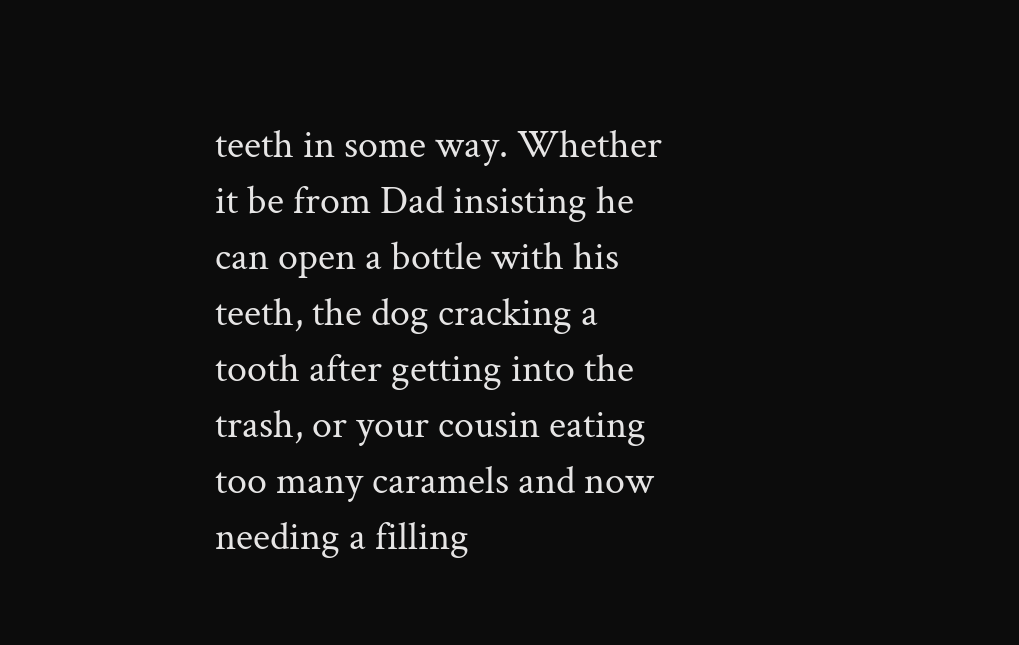teeth in some way. Whether it be from Dad insisting he can open a bottle with his teeth, the dog cracking a tooth after getting into the trash, or your cousin eating too many caramels and now needing a filling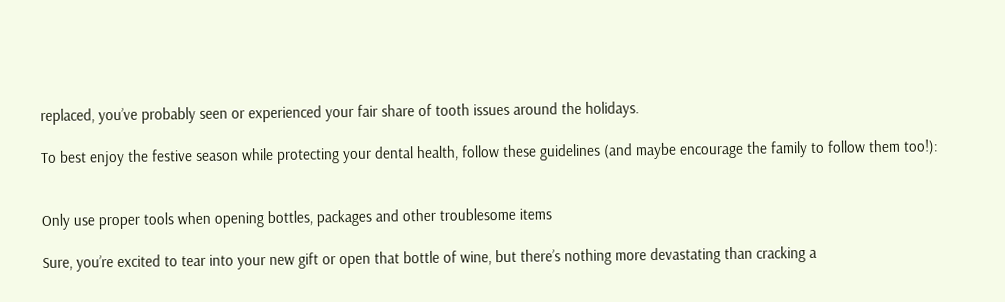replaced, you’ve probably seen or experienced your fair share of tooth issues around the holidays.

To best enjoy the festive season while protecting your dental health, follow these guidelines (and maybe encourage the family to follow them too!):


Only use proper tools when opening bottles, packages and other troublesome items

Sure, you’re excited to tear into your new gift or open that bottle of wine, but there’s nothing more devastating than cracking a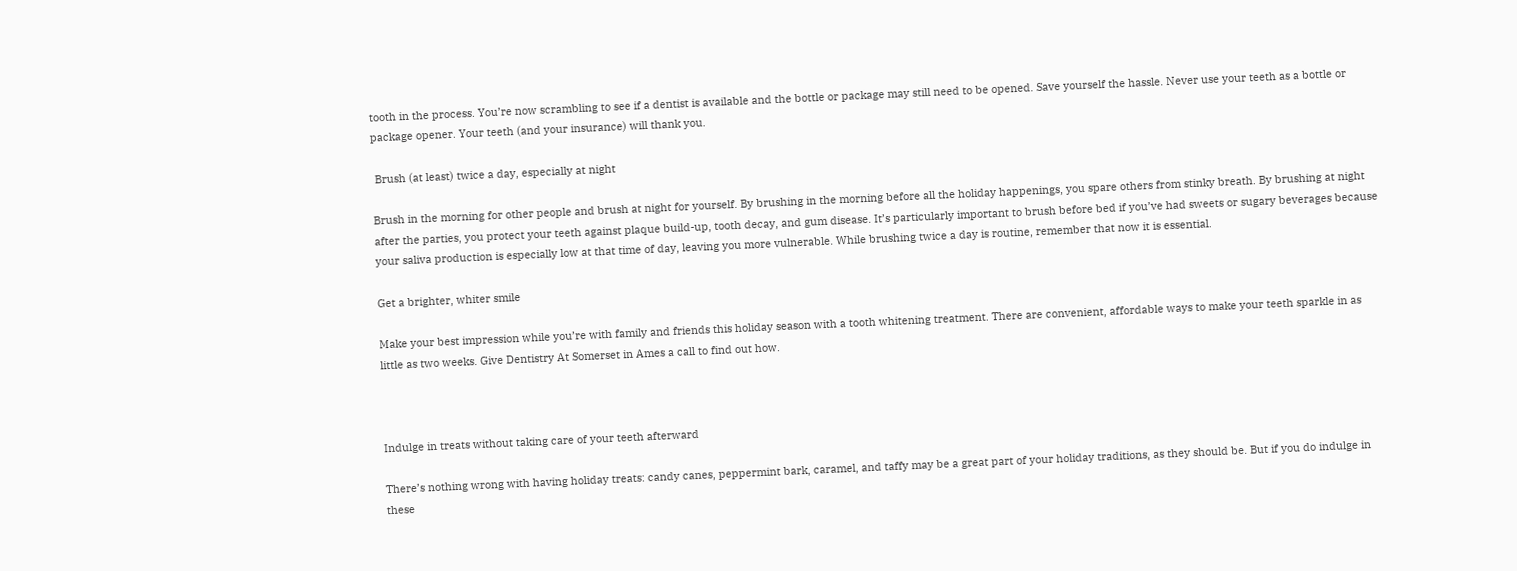tooth in the process. You’re now scrambling to see if a dentist is available and the bottle or package may still need to be opened. Save yourself the hassle. Never use your teeth as a bottle or package opener. Your teeth (and your insurance) will thank you.

 Brush (at least) twice a day, especially at night

Brush in the morning for other people and brush at night for yourself. By brushing in the morning before all the holiday happenings, you spare others from stinky breath. By brushing at night after the parties, you protect your teeth against plaque build-up, tooth decay, and gum disease. It’s particularly important to brush before bed if you’ve had sweets or sugary beverages because your saliva production is especially low at that time of day, leaving you more vulnerable. While brushing twice a day is routine, remember that now it is essential.

Get a brighter, whiter smile

Make your best impression while you’re with family and friends this holiday season with a tooth whitening treatment. There are convenient, affordable ways to make your teeth sparkle in as little as two weeks. Give Dentistry At Somerset in Ames a call to find out how.



Indulge in treats without taking care of your teeth afterward

There’s nothing wrong with having holiday treats: candy canes, peppermint bark, caramel, and taffy may be a great part of your holiday traditions, as they should be. But if you do indulge in these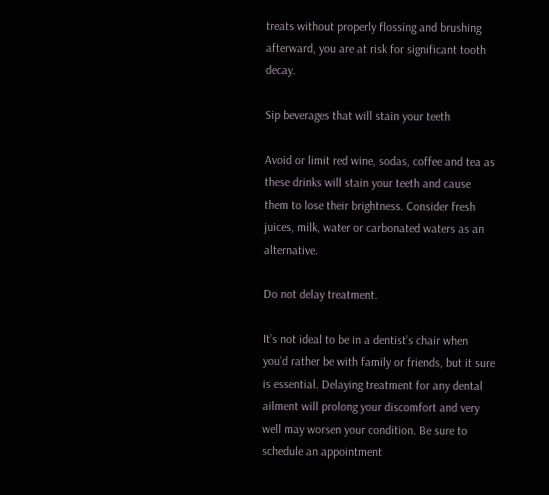treats without properly flossing and brushing afterward, you are at risk for significant tooth decay.

Sip beverages that will stain your teeth

Avoid or limit red wine, sodas, coffee and tea as these drinks will stain your teeth and cause them to lose their brightness. Consider fresh juices, milk, water or carbonated waters as an alternative.

Do not delay treatment.

It’s not ideal to be in a dentist’s chair when you’d rather be with family or friends, but it sure is essential. Delaying treatment for any dental ailment will prolong your discomfort and very well may worsen your condition. Be sure to schedule an appointment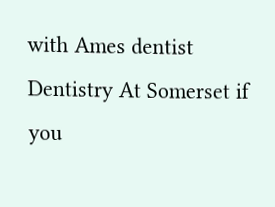with Ames dentist Dentistry At Somerset if you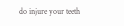do injure your teeth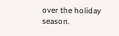over the holiday season.